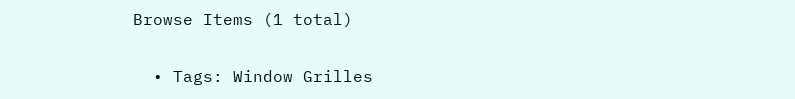Browse Items (1 total)

  • Tags: Window Grilles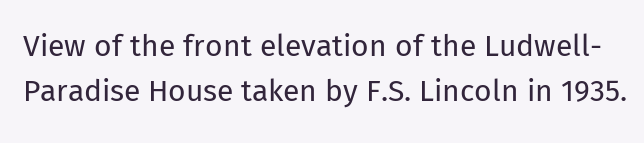View of the front elevation of the Ludwell-Paradise House taken by F.S. Lincoln in 1935.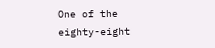One of the eighty-eight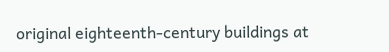original eighteenth-century buildings at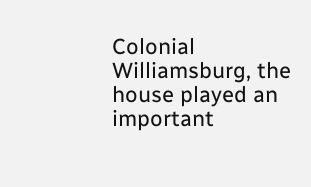Colonial Williamsburg, the house played an important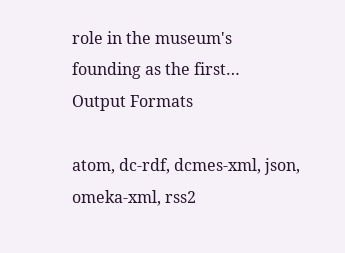role in the museum's founding as the first…
Output Formats

atom, dc-rdf, dcmes-xml, json, omeka-xml, rss2